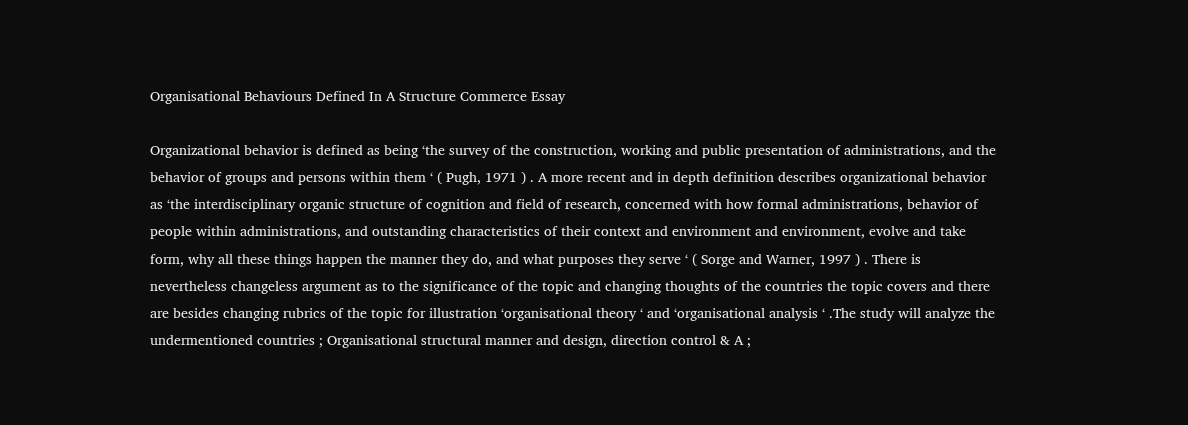Organisational Behaviours Defined In A Structure Commerce Essay

Organizational behavior is defined as being ‘the survey of the construction, working and public presentation of administrations, and the behavior of groups and persons within them ‘ ( Pugh, 1971 ) . A more recent and in depth definition describes organizational behavior as ‘the interdisciplinary organic structure of cognition and field of research, concerned with how formal administrations, behavior of people within administrations, and outstanding characteristics of their context and environment and environment, evolve and take form, why all these things happen the manner they do, and what purposes they serve ‘ ( Sorge and Warner, 1997 ) . There is nevertheless changeless argument as to the significance of the topic and changing thoughts of the countries the topic covers and there are besides changing rubrics of the topic for illustration ‘organisational theory ‘ and ‘organisational analysis ‘ .The study will analyze the undermentioned countries ; Organisational structural manner and design, direction control & A ;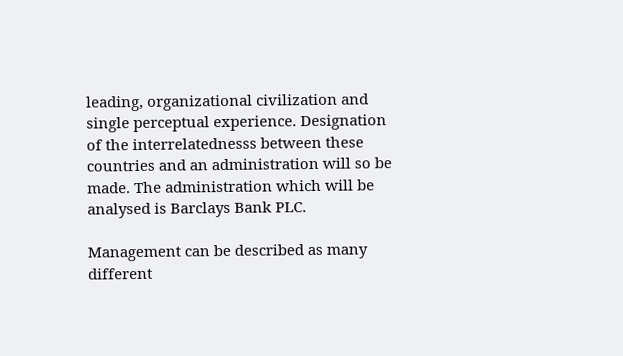leading, organizational civilization and single perceptual experience. Designation of the interrelatednesss between these countries and an administration will so be made. The administration which will be analysed is Barclays Bank PLC.

Management can be described as many different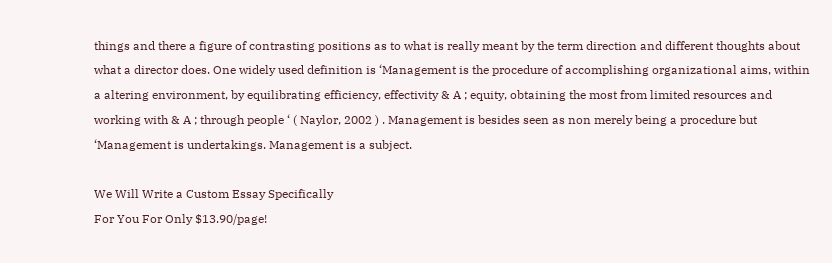things and there a figure of contrasting positions as to what is really meant by the term direction and different thoughts about what a director does. One widely used definition is ‘Management is the procedure of accomplishing organizational aims, within a altering environment, by equilibrating efficiency, effectivity & A ; equity, obtaining the most from limited resources and working with & A ; through people ‘ ( Naylor, 2002 ) . Management is besides seen as non merely being a procedure but ‘Management is undertakings. Management is a subject.

We Will Write a Custom Essay Specifically
For You For Only $13.90/page!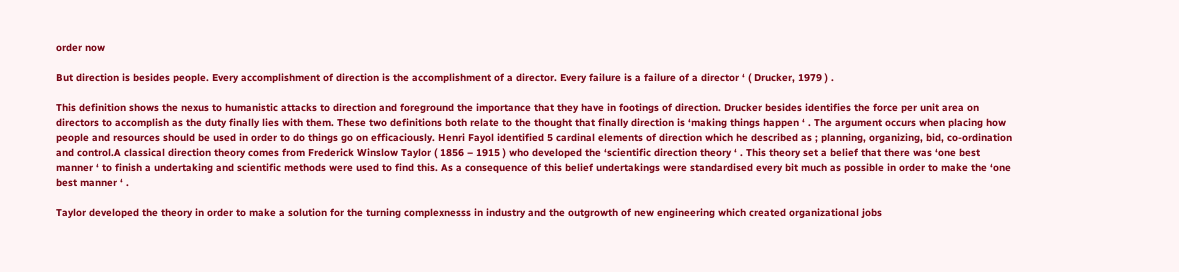order now

But direction is besides people. Every accomplishment of direction is the accomplishment of a director. Every failure is a failure of a director ‘ ( Drucker, 1979 ) .

This definition shows the nexus to humanistic attacks to direction and foreground the importance that they have in footings of direction. Drucker besides identifies the force per unit area on directors to accomplish as the duty finally lies with them. These two definitions both relate to the thought that finally direction is ‘making things happen ‘ . The argument occurs when placing how people and resources should be used in order to do things go on efficaciously. Henri Fayol identified 5 cardinal elements of direction which he described as ; planning, organizing, bid, co-ordination and control.A classical direction theory comes from Frederick Winslow Taylor ( 1856 – 1915 ) who developed the ‘scientific direction theory ‘ . This theory set a belief that there was ‘one best manner ‘ to finish a undertaking and scientific methods were used to find this. As a consequence of this belief undertakings were standardised every bit much as possible in order to make the ‘one best manner ‘ .

Taylor developed the theory in order to make a solution for the turning complexnesss in industry and the outgrowth of new engineering which created organizational jobs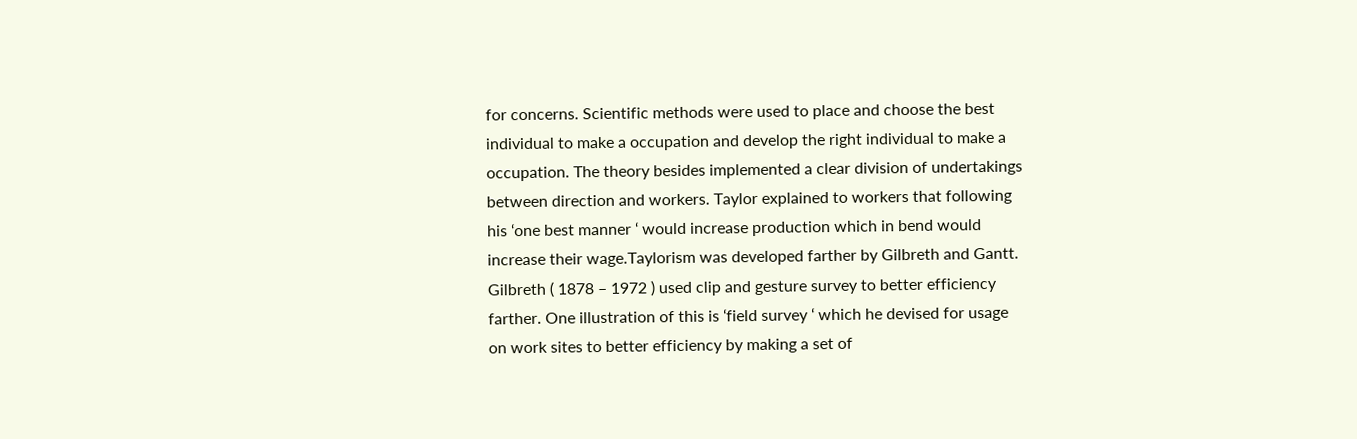for concerns. Scientific methods were used to place and choose the best individual to make a occupation and develop the right individual to make a occupation. The theory besides implemented a clear division of undertakings between direction and workers. Taylor explained to workers that following his ‘one best manner ‘ would increase production which in bend would increase their wage.Taylorism was developed farther by Gilbreth and Gantt. Gilbreth ( 1878 – 1972 ) used clip and gesture survey to better efficiency farther. One illustration of this is ‘field survey ‘ which he devised for usage on work sites to better efficiency by making a set of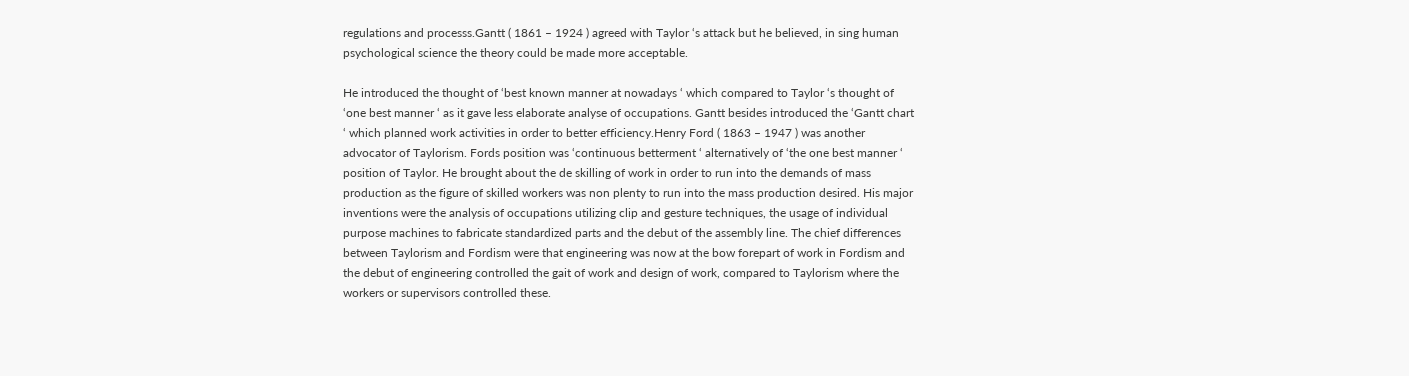regulations and processs.Gantt ( 1861 – 1924 ) agreed with Taylor ‘s attack but he believed, in sing human psychological science the theory could be made more acceptable.

He introduced the thought of ‘best known manner at nowadays ‘ which compared to Taylor ‘s thought of ‘one best manner ‘ as it gave less elaborate analyse of occupations. Gantt besides introduced the ‘Gantt chart ‘ which planned work activities in order to better efficiency.Henry Ford ( 1863 – 1947 ) was another advocator of Taylorism. Fords position was ‘continuous betterment ‘ alternatively of ‘the one best manner ‘ position of Taylor. He brought about the de skilling of work in order to run into the demands of mass production as the figure of skilled workers was non plenty to run into the mass production desired. His major inventions were the analysis of occupations utilizing clip and gesture techniques, the usage of individual purpose machines to fabricate standardized parts and the debut of the assembly line. The chief differences between Taylorism and Fordism were that engineering was now at the bow forepart of work in Fordism and the debut of engineering controlled the gait of work and design of work, compared to Taylorism where the workers or supervisors controlled these.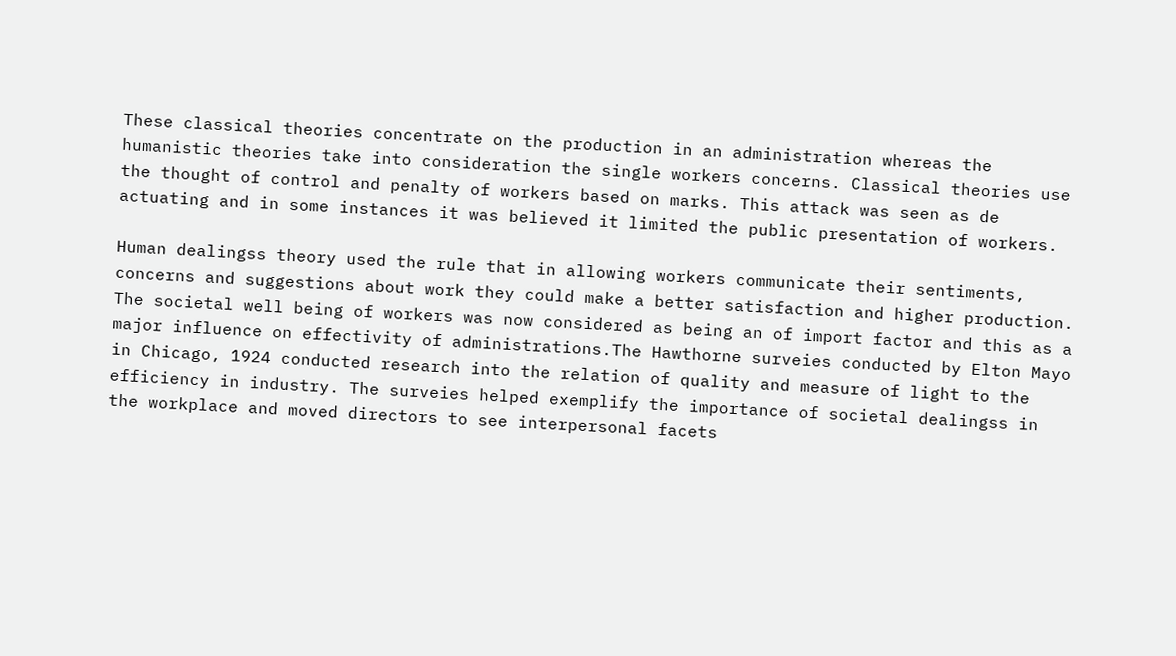These classical theories concentrate on the production in an administration whereas the humanistic theories take into consideration the single workers concerns. Classical theories use the thought of control and penalty of workers based on marks. This attack was seen as de actuating and in some instances it was believed it limited the public presentation of workers.

Human dealingss theory used the rule that in allowing workers communicate their sentiments, concerns and suggestions about work they could make a better satisfaction and higher production. The societal well being of workers was now considered as being an of import factor and this as a major influence on effectivity of administrations.The Hawthorne surveies conducted by Elton Mayo in Chicago, 1924 conducted research into the relation of quality and measure of light to the efficiency in industry. The surveies helped exemplify the importance of societal dealingss in the workplace and moved directors to see interpersonal facets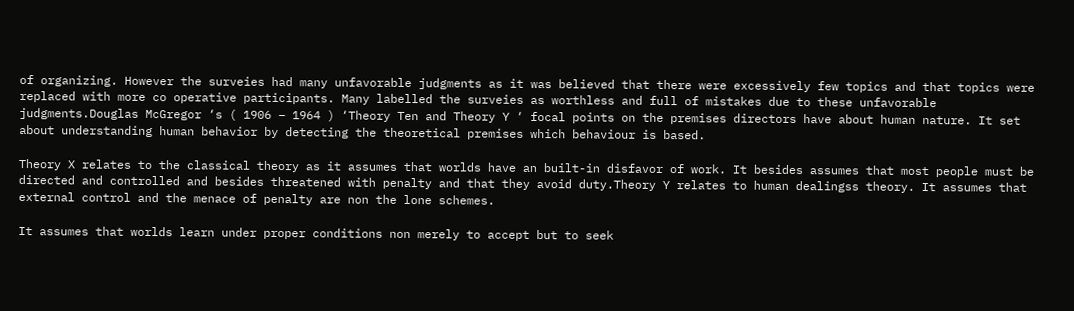of organizing. However the surveies had many unfavorable judgments as it was believed that there were excessively few topics and that topics were replaced with more co operative participants. Many labelled the surveies as worthless and full of mistakes due to these unfavorable judgments.Douglas McGregor ‘s ( 1906 – 1964 ) ‘Theory Ten and Theory Y ‘ focal points on the premises directors have about human nature. It set about understanding human behavior by detecting the theoretical premises which behaviour is based.

Theory X relates to the classical theory as it assumes that worlds have an built-in disfavor of work. It besides assumes that most people must be directed and controlled and besides threatened with penalty and that they avoid duty.Theory Y relates to human dealingss theory. It assumes that external control and the menace of penalty are non the lone schemes.

It assumes that worlds learn under proper conditions non merely to accept but to seek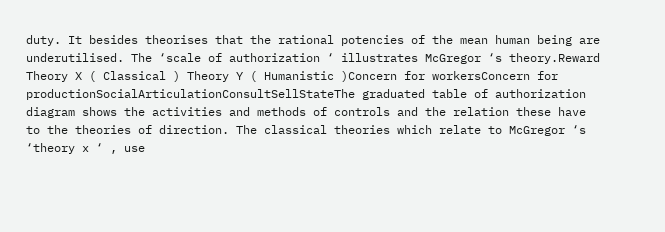duty. It besides theorises that the rational potencies of the mean human being are underutilised. The ‘scale of authorization ‘ illustrates McGregor ‘s theory.Reward Theory X ( Classical ) Theory Y ( Humanistic )Concern for workersConcern for productionSocialArticulationConsultSellStateThe graduated table of authorization diagram shows the activities and methods of controls and the relation these have to the theories of direction. The classical theories which relate to McGregor ‘s ‘theory x ‘ , use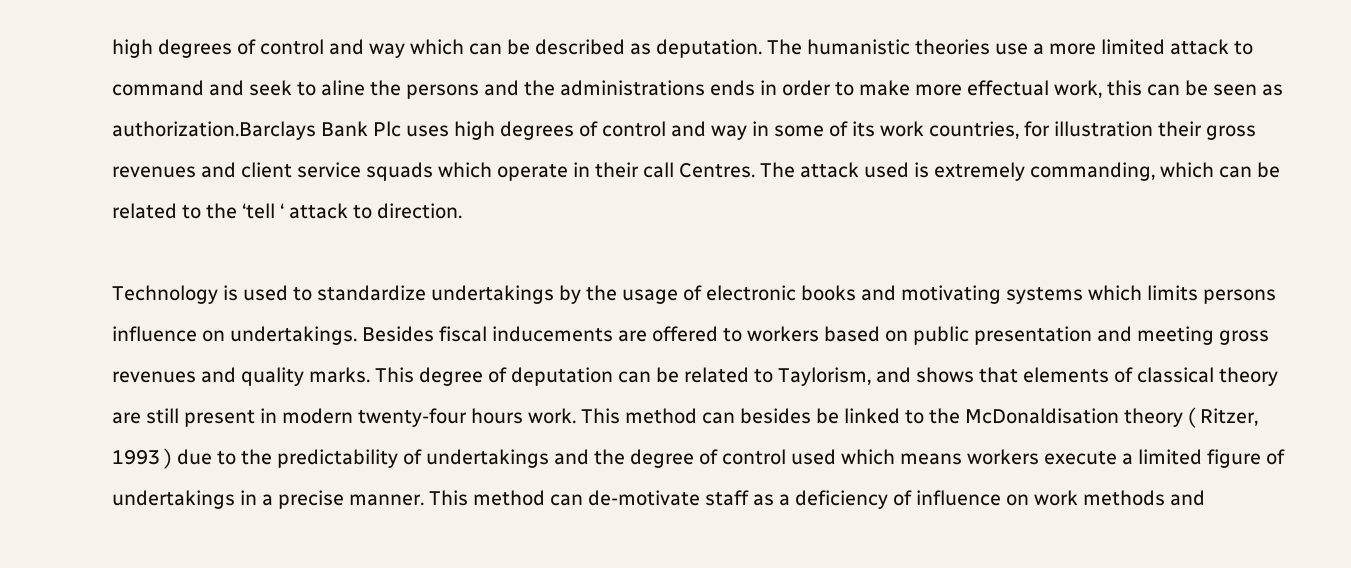high degrees of control and way which can be described as deputation. The humanistic theories use a more limited attack to command and seek to aline the persons and the administrations ends in order to make more effectual work, this can be seen as authorization.Barclays Bank Plc uses high degrees of control and way in some of its work countries, for illustration their gross revenues and client service squads which operate in their call Centres. The attack used is extremely commanding, which can be related to the ‘tell ‘ attack to direction.

Technology is used to standardize undertakings by the usage of electronic books and motivating systems which limits persons influence on undertakings. Besides fiscal inducements are offered to workers based on public presentation and meeting gross revenues and quality marks. This degree of deputation can be related to Taylorism, and shows that elements of classical theory are still present in modern twenty-four hours work. This method can besides be linked to the McDonaldisation theory ( Ritzer, 1993 ) due to the predictability of undertakings and the degree of control used which means workers execute a limited figure of undertakings in a precise manner. This method can de-motivate staff as a deficiency of influence on work methods and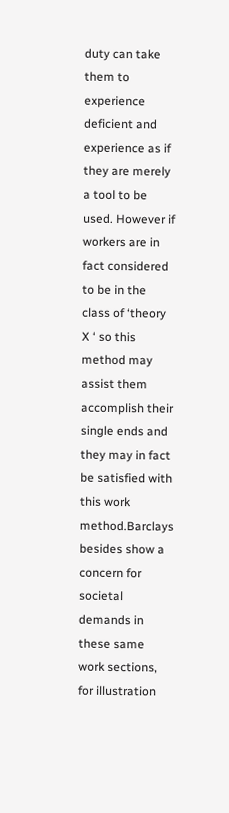duty can take them to experience deficient and experience as if they are merely a tool to be used. However if workers are in fact considered to be in the class of ‘theory X ‘ so this method may assist them accomplish their single ends and they may in fact be satisfied with this work method.Barclays besides show a concern for societal demands in these same work sections, for illustration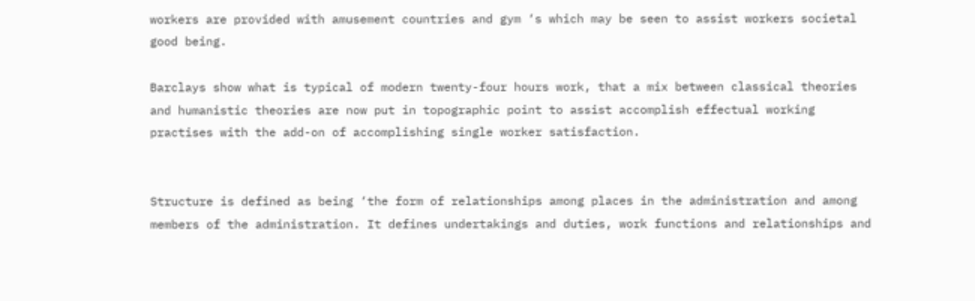workers are provided with amusement countries and gym ‘s which may be seen to assist workers societal good being.

Barclays show what is typical of modern twenty-four hours work, that a mix between classical theories and humanistic theories are now put in topographic point to assist accomplish effectual working practises with the add-on of accomplishing single worker satisfaction.


Structure is defined as being ‘the form of relationships among places in the administration and among members of the administration. It defines undertakings and duties, work functions and relationships and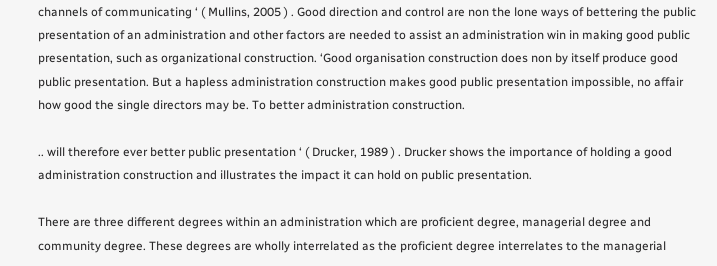channels of communicating ‘ ( Mullins, 2005 ) . Good direction and control are non the lone ways of bettering the public presentation of an administration and other factors are needed to assist an administration win in making good public presentation, such as organizational construction. ‘Good organisation construction does non by itself produce good public presentation. But a hapless administration construction makes good public presentation impossible, no affair how good the single directors may be. To better administration construction.

.. will therefore ever better public presentation ‘ ( Drucker, 1989 ) . Drucker shows the importance of holding a good administration construction and illustrates the impact it can hold on public presentation.

There are three different degrees within an administration which are proficient degree, managerial degree and community degree. These degrees are wholly interrelated as the proficient degree interrelates to the managerial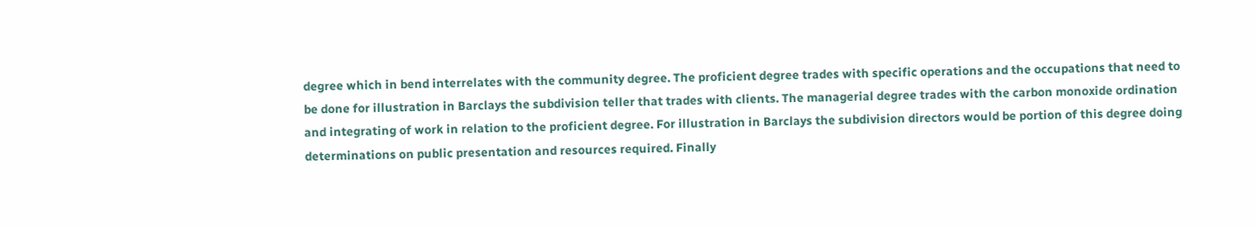degree which in bend interrelates with the community degree. The proficient degree trades with specific operations and the occupations that need to be done for illustration in Barclays the subdivision teller that trades with clients. The managerial degree trades with the carbon monoxide ordination and integrating of work in relation to the proficient degree. For illustration in Barclays the subdivision directors would be portion of this degree doing determinations on public presentation and resources required. Finally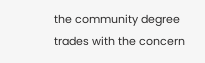the community degree trades with the concern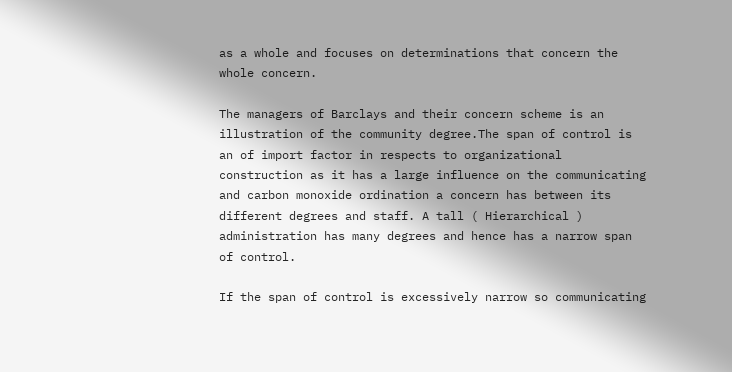as a whole and focuses on determinations that concern the whole concern.

The managers of Barclays and their concern scheme is an illustration of the community degree.The span of control is an of import factor in respects to organizational construction as it has a large influence on the communicating and carbon monoxide ordination a concern has between its different degrees and staff. A tall ( Hierarchical ) administration has many degrees and hence has a narrow span of control.

If the span of control is excessively narrow so communicating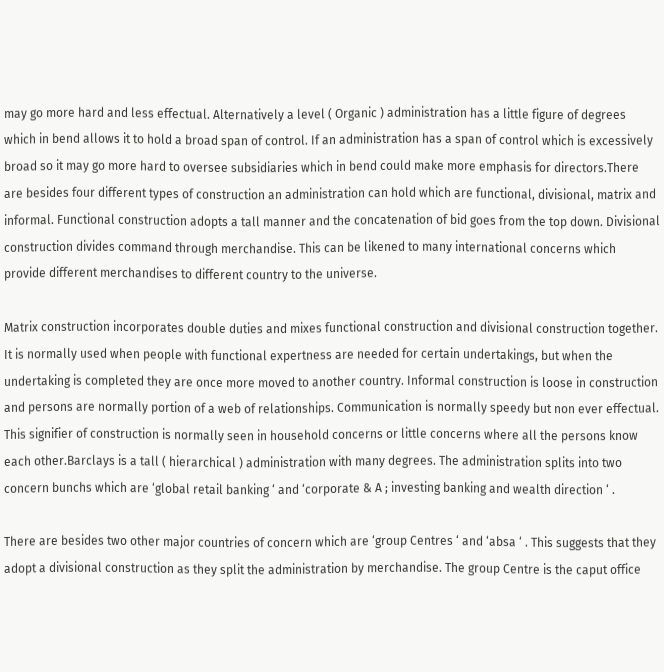may go more hard and less effectual. Alternatively a level ( Organic ) administration has a little figure of degrees which in bend allows it to hold a broad span of control. If an administration has a span of control which is excessively broad so it may go more hard to oversee subsidiaries which in bend could make more emphasis for directors.There are besides four different types of construction an administration can hold which are functional, divisional, matrix and informal. Functional construction adopts a tall manner and the concatenation of bid goes from the top down. Divisional construction divides command through merchandise. This can be likened to many international concerns which provide different merchandises to different country to the universe.

Matrix construction incorporates double duties and mixes functional construction and divisional construction together. It is normally used when people with functional expertness are needed for certain undertakings, but when the undertaking is completed they are once more moved to another country. Informal construction is loose in construction and persons are normally portion of a web of relationships. Communication is normally speedy but non ever effectual. This signifier of construction is normally seen in household concerns or little concerns where all the persons know each other.Barclays is a tall ( hierarchical ) administration with many degrees. The administration splits into two concern bunchs which are ‘global retail banking ‘ and ‘corporate & A ; investing banking and wealth direction ‘ .

There are besides two other major countries of concern which are ‘group Centres ‘ and ‘absa ‘ . This suggests that they adopt a divisional construction as they split the administration by merchandise. The group Centre is the caput office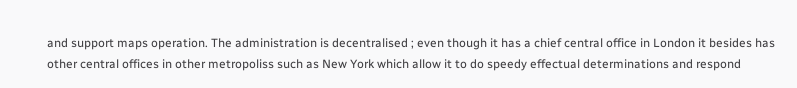and support maps operation. The administration is decentralised ; even though it has a chief central office in London it besides has other central offices in other metropoliss such as New York which allow it to do speedy effectual determinations and respond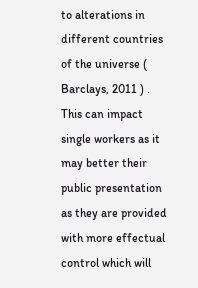to alterations in different countries of the universe ( Barclays, 2011 ) . This can impact single workers as it may better their public presentation as they are provided with more effectual control which will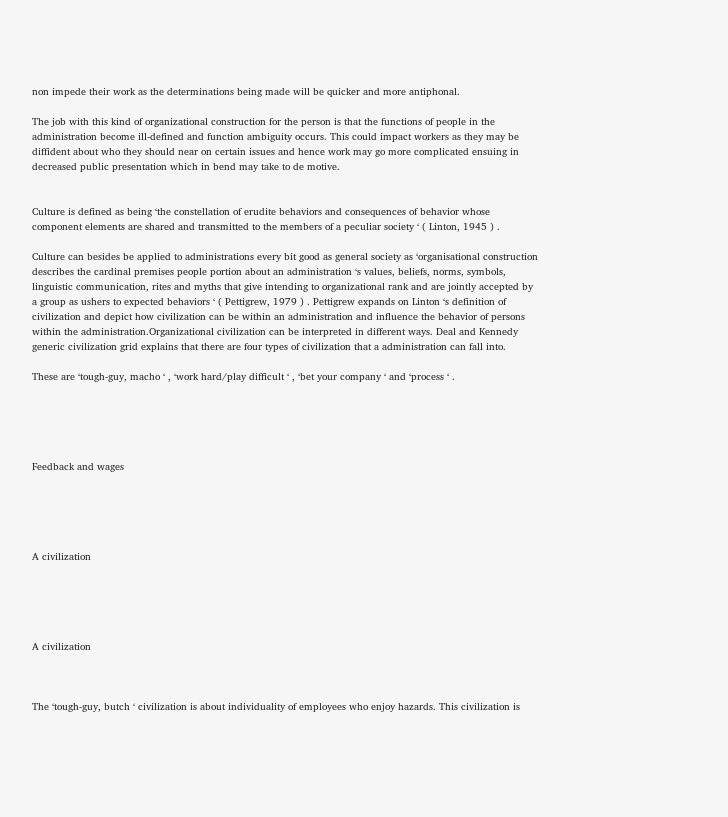non impede their work as the determinations being made will be quicker and more antiphonal.

The job with this kind of organizational construction for the person is that the functions of people in the administration become ill-defined and function ambiguity occurs. This could impact workers as they may be diffident about who they should near on certain issues and hence work may go more complicated ensuing in decreased public presentation which in bend may take to de motive.


Culture is defined as being ‘the constellation of erudite behaviors and consequences of behavior whose component elements are shared and transmitted to the members of a peculiar society ‘ ( Linton, 1945 ) .

Culture can besides be applied to administrations every bit good as general society as ‘organisational construction describes the cardinal premises people portion about an administration ‘s values, beliefs, norms, symbols, linguistic communication, rites and myths that give intending to organizational rank and are jointly accepted by a group as ushers to expected behaviors ‘ ( Pettigrew, 1979 ) . Pettigrew expands on Linton ‘s definition of civilization and depict how civilization can be within an administration and influence the behavior of persons within the administration.Organizational civilization can be interpreted in different ways. Deal and Kennedy generic civilization grid explains that there are four types of civilization that a administration can fall into.

These are ‘tough-guy, macho ‘ , ‘work hard/play difficult ‘ , ‘bet your company ‘ and ‘process ‘ .





Feedback and wages





A civilization





A civilization



The ‘tough-guy, butch ‘ civilization is about individuality of employees who enjoy hazards. This civilization is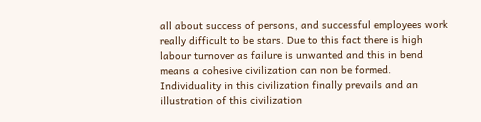all about success of persons, and successful employees work really difficult to be stars. Due to this fact there is high labour turnover as failure is unwanted and this in bend means a cohesive civilization can non be formed. Individuality in this civilization finally prevails and an illustration of this civilization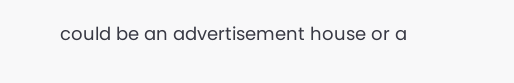could be an advertisement house or a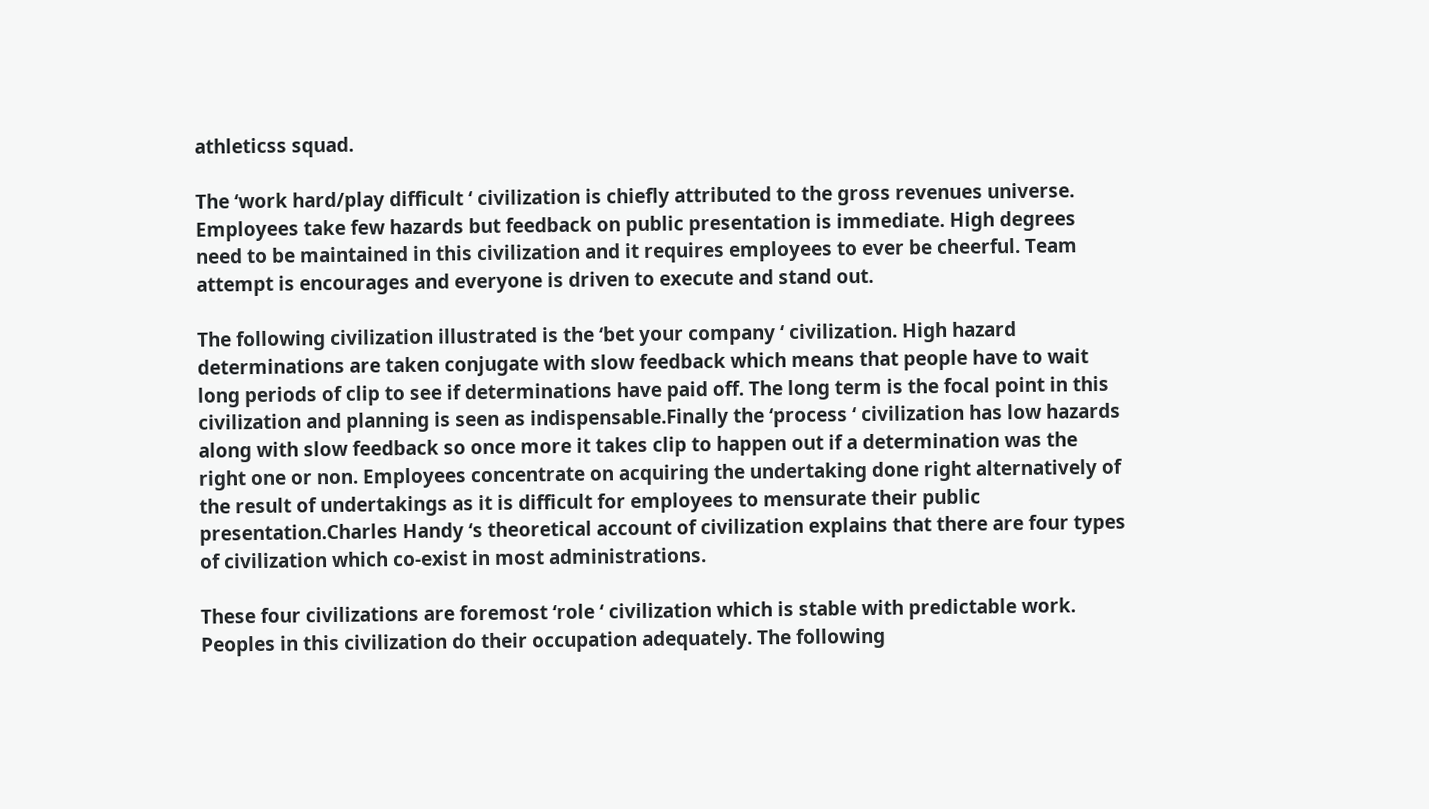athleticss squad.

The ‘work hard/play difficult ‘ civilization is chiefly attributed to the gross revenues universe. Employees take few hazards but feedback on public presentation is immediate. High degrees need to be maintained in this civilization and it requires employees to ever be cheerful. Team attempt is encourages and everyone is driven to execute and stand out.

The following civilization illustrated is the ‘bet your company ‘ civilization. High hazard determinations are taken conjugate with slow feedback which means that people have to wait long periods of clip to see if determinations have paid off. The long term is the focal point in this civilization and planning is seen as indispensable.Finally the ‘process ‘ civilization has low hazards along with slow feedback so once more it takes clip to happen out if a determination was the right one or non. Employees concentrate on acquiring the undertaking done right alternatively of the result of undertakings as it is difficult for employees to mensurate their public presentation.Charles Handy ‘s theoretical account of civilization explains that there are four types of civilization which co-exist in most administrations.

These four civilizations are foremost ‘role ‘ civilization which is stable with predictable work. Peoples in this civilization do their occupation adequately. The following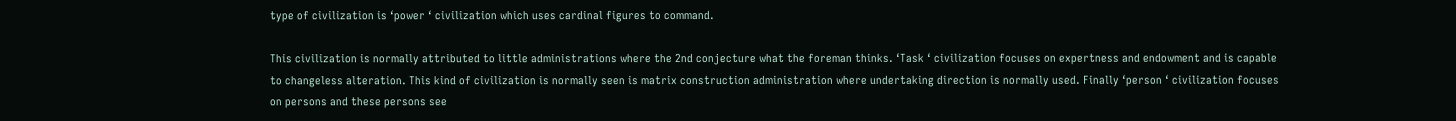type of civilization is ‘power ‘ civilization which uses cardinal figures to command.

This civilization is normally attributed to little administrations where the 2nd conjecture what the foreman thinks. ‘Task ‘ civilization focuses on expertness and endowment and is capable to changeless alteration. This kind of civilization is normally seen is matrix construction administration where undertaking direction is normally used. Finally ‘person ‘ civilization focuses on persons and these persons see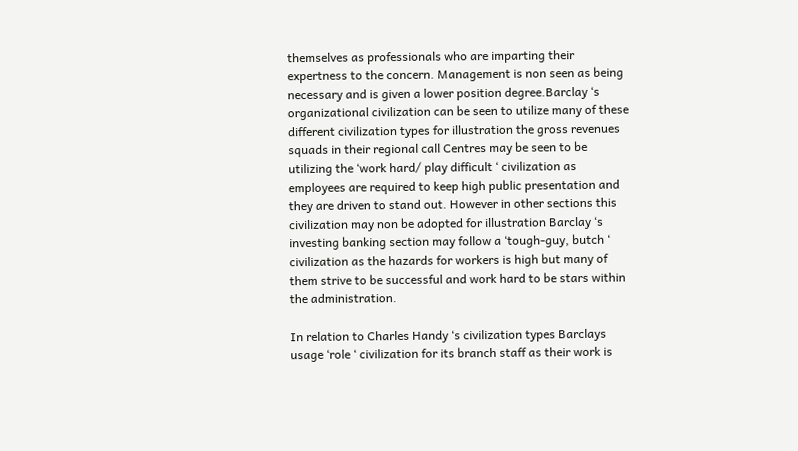themselves as professionals who are imparting their expertness to the concern. Management is non seen as being necessary and is given a lower position degree.Barclay ‘s organizational civilization can be seen to utilize many of these different civilization types for illustration the gross revenues squads in their regional call Centres may be seen to be utilizing the ‘work hard/ play difficult ‘ civilization as employees are required to keep high public presentation and they are driven to stand out. However in other sections this civilization may non be adopted for illustration Barclay ‘s investing banking section may follow a ‘tough-guy, butch ‘ civilization as the hazards for workers is high but many of them strive to be successful and work hard to be stars within the administration.

In relation to Charles Handy ‘s civilization types Barclays usage ‘role ‘ civilization for its branch staff as their work is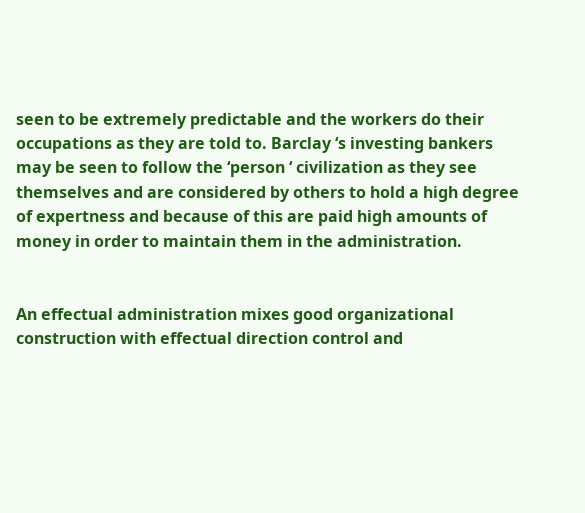seen to be extremely predictable and the workers do their occupations as they are told to. Barclay ‘s investing bankers may be seen to follow the ‘person ‘ civilization as they see themselves and are considered by others to hold a high degree of expertness and because of this are paid high amounts of money in order to maintain them in the administration.


An effectual administration mixes good organizational construction with effectual direction control and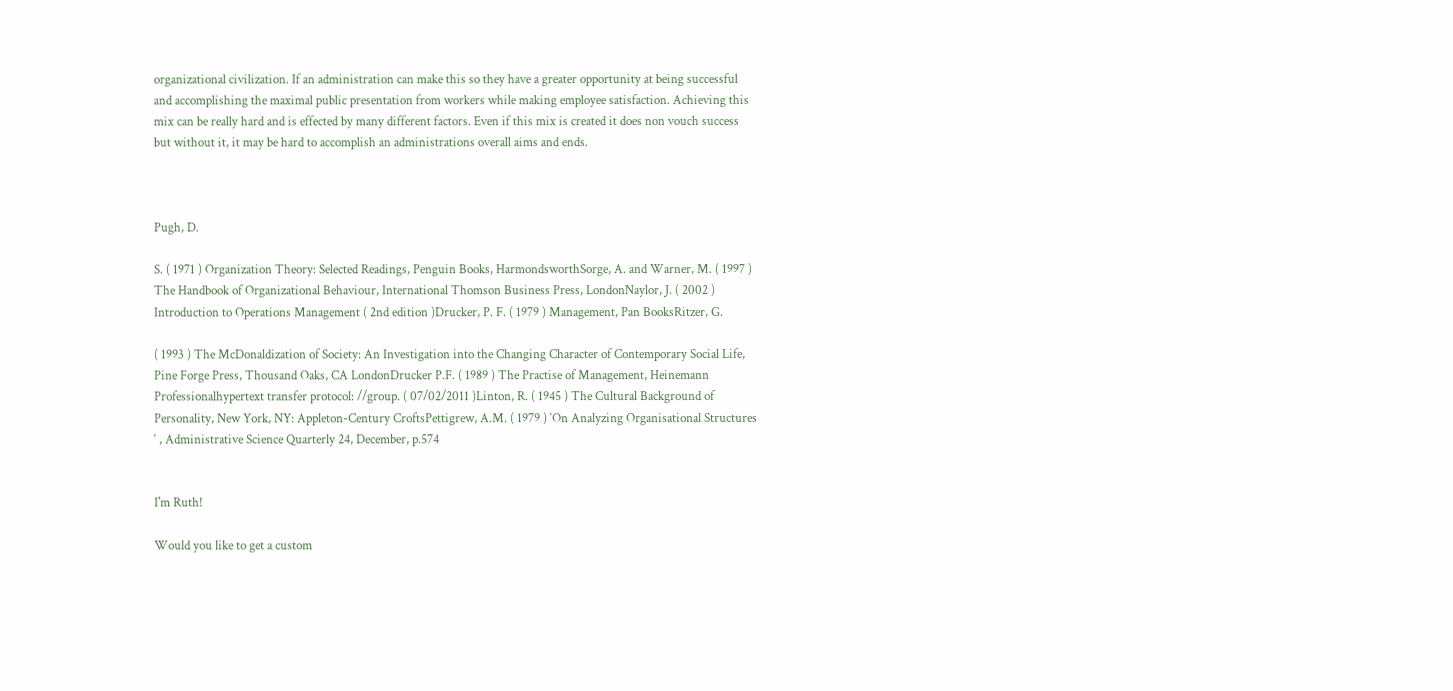organizational civilization. If an administration can make this so they have a greater opportunity at being successful and accomplishing the maximal public presentation from workers while making employee satisfaction. Achieving this mix can be really hard and is effected by many different factors. Even if this mix is created it does non vouch success but without it, it may be hard to accomplish an administrations overall aims and ends.



Pugh, D.

S. ( 1971 ) Organization Theory: Selected Readings, Penguin Books, HarmondsworthSorge, A. and Warner, M. ( 1997 ) The Handbook of Organizational Behaviour, International Thomson Business Press, LondonNaylor, J. ( 2002 ) Introduction to Operations Management ( 2nd edition )Drucker, P. F. ( 1979 ) Management, Pan BooksRitzer, G.

( 1993 ) The McDonaldization of Society: An Investigation into the Changing Character of Contemporary Social Life, Pine Forge Press, Thousand Oaks, CA LondonDrucker P.F. ( 1989 ) The Practise of Management, Heinemann Professionalhypertext transfer protocol: //group. ( 07/02/2011 )Linton, R. ( 1945 ) The Cultural Background of Personality, New York, NY: Appleton-Century CroftsPettigrew, A.M. ( 1979 ) ‘On Analyzing Organisational Structures ‘ , Administrative Science Quarterly 24, December, p.574


I'm Ruth!

Would you like to get a custom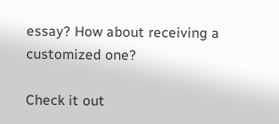essay? How about receiving a customized one?

Check it out